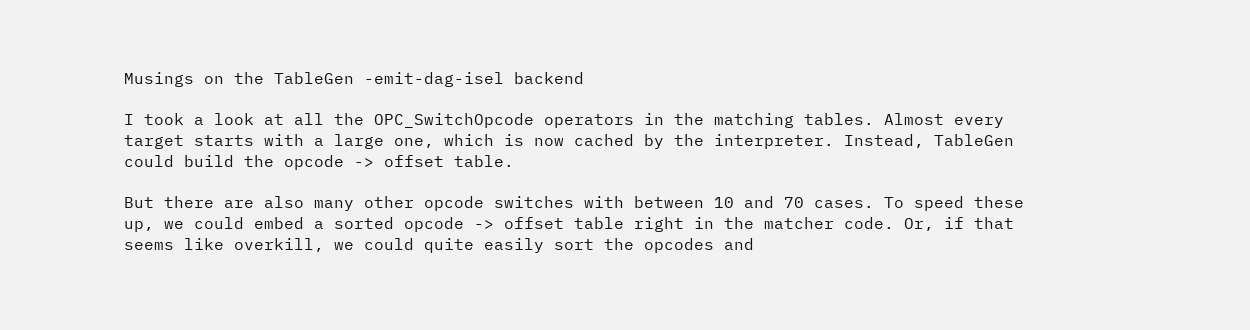Musings on the TableGen -emit-dag-isel backend

I took a look at all the OPC_SwitchOpcode operators in the matching tables. Almost every target starts with a large one, which is now cached by the interpreter. Instead, TableGen could build the opcode -> offset table.

But there are also many other opcode switches with between 10 and 70 cases. To speed these up, we could embed a sorted opcode -> offset table right in the matcher code. Or, if that seems like overkill, we could quite easily sort the opcodes and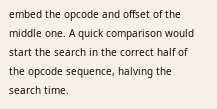embed the opcode and offset of the middle one. A quick comparison would start the search in the correct half of the opcode sequence, halving the search time.